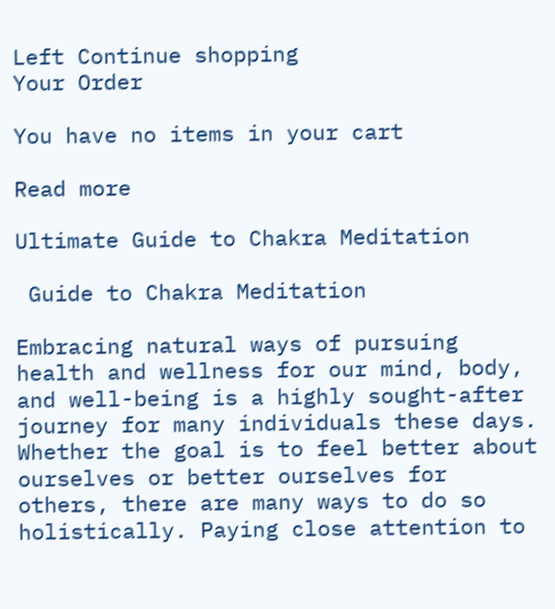Left Continue shopping
Your Order

You have no items in your cart

Read more

Ultimate Guide to Chakra Meditation

 Guide to Chakra Meditation

Embracing natural ways of pursuing health and wellness for our mind, body, and well-being is a highly sought-after journey for many individuals these days. Whether the goal is to feel better about ourselves or better ourselves for others, there are many ways to do so holistically. Paying close attention to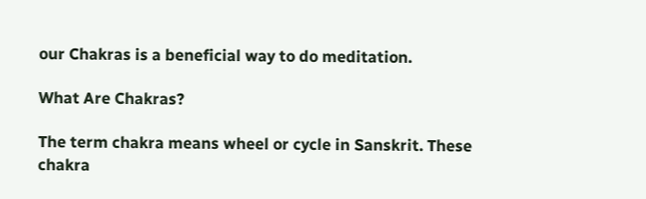our Chakras is a beneficial way to do meditation.

What Are Chakras?

The term chakra means wheel or cycle in Sanskrit. These chakra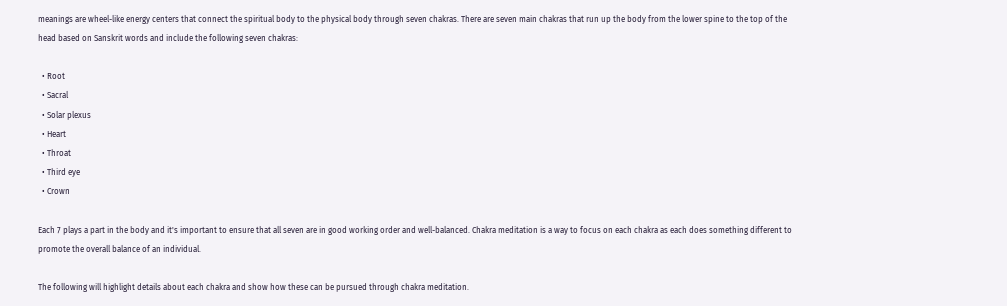meanings are wheel-like energy centers that connect the spiritual body to the physical body through seven chakras. There are seven main chakras that run up the body from the lower spine to the top of the head based on Sanskrit words and include the following seven chakras:

  • Root
  • Sacral
  • Solar plexus
  • Heart
  • Throat
  • Third eye
  • Crown

Each 7 plays a part in the body and it's important to ensure that all seven are in good working order and well-balanced. Chakra meditation is a way to focus on each chakra as each does something different to promote the overall balance of an individual.

The following will highlight details about each chakra and show how these can be pursued through chakra meditation.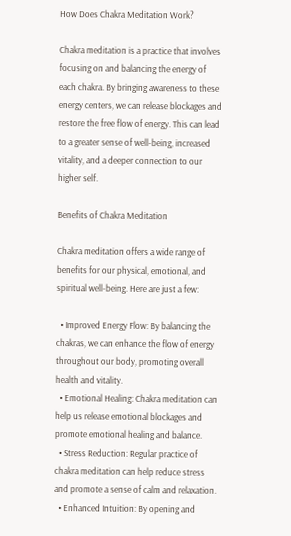How Does Chakra Meditation Work?

Chakra meditation is a practice that involves focusing on and balancing the energy of each chakra. By bringing awareness to these energy centers, we can release blockages and restore the free flow of energy. This can lead to a greater sense of well-being, increased vitality, and a deeper connection to our higher self.

Benefits of Chakra Meditation

Chakra meditation offers a wide range of benefits for our physical, emotional, and spiritual well-being. Here are just a few:

  • Improved Energy Flow: By balancing the chakras, we can enhance the flow of energy throughout our body, promoting overall health and vitality.
  • Emotional Healing: Chakra meditation can help us release emotional blockages and promote emotional healing and balance.
  • Stress Reduction: Regular practice of chakra meditation can help reduce stress and promote a sense of calm and relaxation.
  • Enhanced Intuition: By opening and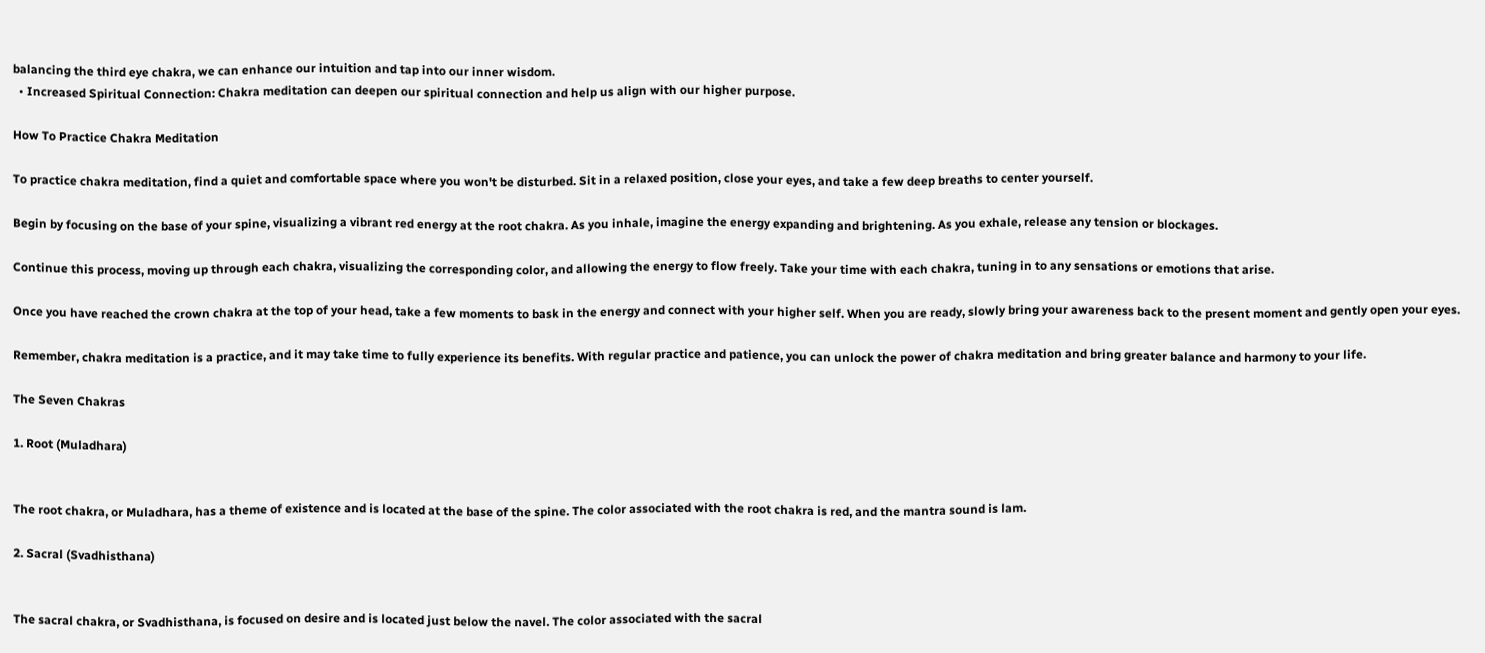balancing the third eye chakra, we can enhance our intuition and tap into our inner wisdom.
  • Increased Spiritual Connection: Chakra meditation can deepen our spiritual connection and help us align with our higher purpose.

How To Practice Chakra Meditation

To practice chakra meditation, find a quiet and comfortable space where you won't be disturbed. Sit in a relaxed position, close your eyes, and take a few deep breaths to center yourself.

Begin by focusing on the base of your spine, visualizing a vibrant red energy at the root chakra. As you inhale, imagine the energy expanding and brightening. As you exhale, release any tension or blockages.

Continue this process, moving up through each chakra, visualizing the corresponding color, and allowing the energy to flow freely. Take your time with each chakra, tuning in to any sensations or emotions that arise.

Once you have reached the crown chakra at the top of your head, take a few moments to bask in the energy and connect with your higher self. When you are ready, slowly bring your awareness back to the present moment and gently open your eyes.

Remember, chakra meditation is a practice, and it may take time to fully experience its benefits. With regular practice and patience, you can unlock the power of chakra meditation and bring greater balance and harmony to your life.

The Seven Chakras

1. Root (Muladhara)


The root chakra, or Muladhara, has a theme of existence and is located at the base of the spine. The color associated with the root chakra is red, and the mantra sound is lam.

2. Sacral (Svadhisthana)


The sacral chakra, or Svadhisthana, is focused on desire and is located just below the navel. The color associated with the sacral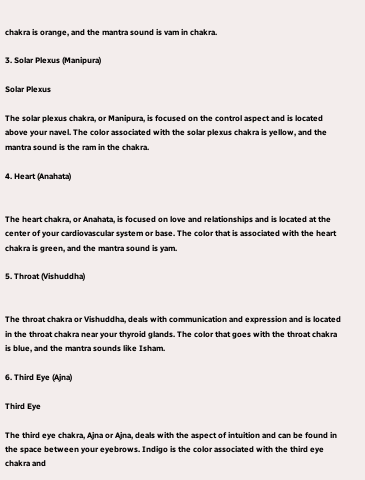chakra is orange, and the mantra sound is vam in chakra.

3. Solar Plexus (Manipura)

Solar Plexus

The solar plexus chakra, or Manipura, is focused on the control aspect and is located above your navel. The color associated with the solar plexus chakra is yellow, and the mantra sound is the ram in the chakra.

4. Heart (Anahata)


The heart chakra, or Anahata, is focused on love and relationships and is located at the center of your cardiovascular system or base. The color that is associated with the heart chakra is green, and the mantra sound is yam.

5. Throat (Vishuddha)


The throat chakra or Vishuddha, deals with communication and expression and is located in the throat chakra near your thyroid glands. The color that goes with the throat chakra is blue, and the mantra sounds like Isham.

6. Third Eye (Ajna)

Third Eye

The third eye chakra, Ajna or Ajna, deals with the aspect of intuition and can be found in the space between your eyebrows. Indigo is the color associated with the third eye chakra and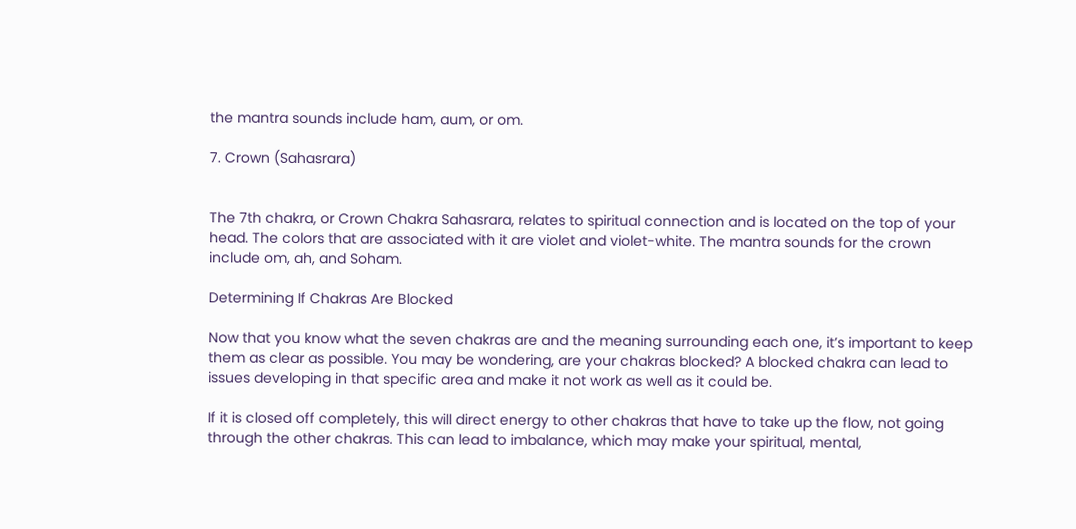the mantra sounds include ham, aum, or om.

7. Crown (Sahasrara)


The 7th chakra, or Crown Chakra Sahasrara, relates to spiritual connection and is located on the top of your head. The colors that are associated with it are violet and violet-white. The mantra sounds for the crown include om, ah, and Soham.

Determining If Chakras Are Blocked

Now that you know what the seven chakras are and the meaning surrounding each one, it’s important to keep them as clear as possible. You may be wondering, are your chakras blocked? A blocked chakra can lead to issues developing in that specific area and make it not work as well as it could be.

If it is closed off completely, this will direct energy to other chakras that have to take up the flow, not going through the other chakras. This can lead to imbalance, which may make your spiritual, mental,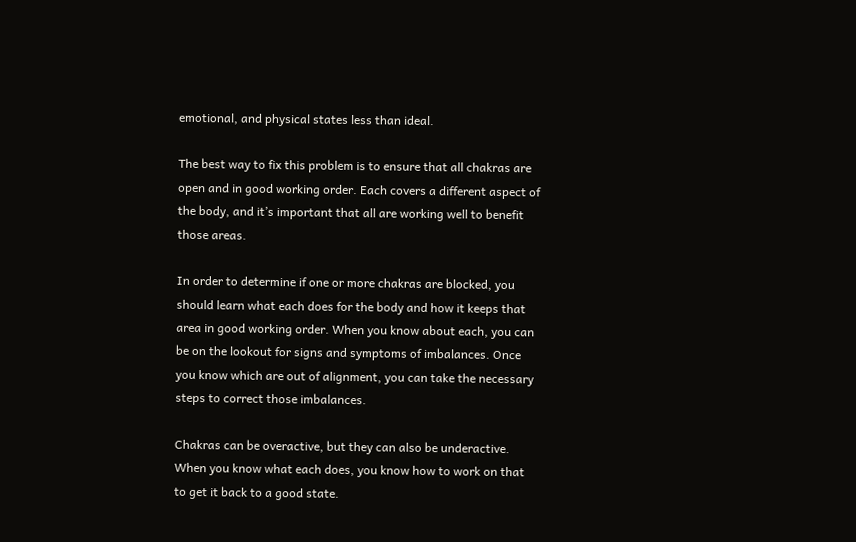emotional, and physical states less than ideal.

The best way to fix this problem is to ensure that all chakras are open and in good working order. Each covers a different aspect of the body, and it’s important that all are working well to benefit those areas.

In order to determine if one or more chakras are blocked, you should learn what each does for the body and how it keeps that area in good working order. When you know about each, you can be on the lookout for signs and symptoms of imbalances. Once you know which are out of alignment, you can take the necessary steps to correct those imbalances.

Chakras can be overactive, but they can also be underactive. When you know what each does, you know how to work on that to get it back to a good state.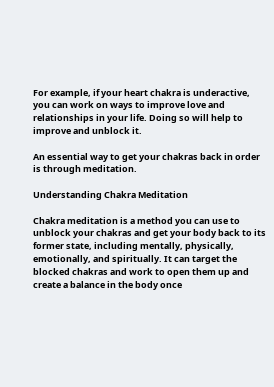For example, if your heart chakra is underactive, you can work on ways to improve love and relationships in your life. Doing so will help to improve and unblock it.

An essential way to get your chakras back in order is through meditation.

Understanding Chakra Meditation

Chakra meditation is a method you can use to unblock your chakras and get your body back to its former state, including mentally, physically, emotionally, and spiritually. It can target the blocked chakras and work to open them up and create a balance in the body once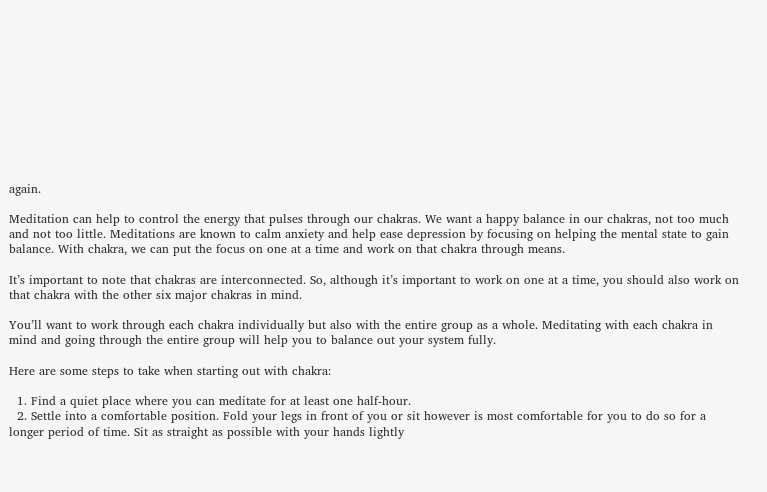again.

Meditation can help to control the energy that pulses through our chakras. We want a happy balance in our chakras, not too much and not too little. Meditations are known to calm anxiety and help ease depression by focusing on helping the mental state to gain balance. With chakra, we can put the focus on one at a time and work on that chakra through means.

It’s important to note that chakras are interconnected. So, although it’s important to work on one at a time, you should also work on that chakra with the other six major chakras in mind.

You’ll want to work through each chakra individually but also with the entire group as a whole. Meditating with each chakra in mind and going through the entire group will help you to balance out your system fully.

Here are some steps to take when starting out with chakra:

  1. Find a quiet place where you can meditate for at least one half-hour.
  2. Settle into a comfortable position. Fold your legs in front of you or sit however is most comfortable for you to do so for a longer period of time. Sit as straight as possible with your hands lightly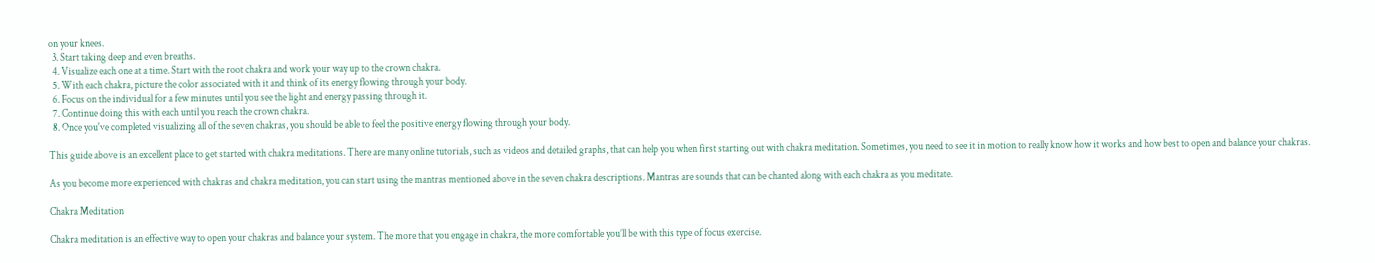on your knees.
  3. Start taking deep and even breaths.
  4. Visualize each one at a time. Start with the root chakra and work your way up to the crown chakra.
  5. With each chakra, picture the color associated with it and think of its energy flowing through your body.
  6. Focus on the individual for a few minutes until you see the light and energy passing through it.
  7. Continue doing this with each until you reach the crown chakra.
  8. Once you've completed visualizing all of the seven chakras, you should be able to feel the positive energy flowing through your body.

This guide above is an excellent place to get started with chakra meditations. There are many online tutorials, such as videos and detailed graphs, that can help you when first starting out with chakra meditation. Sometimes, you need to see it in motion to really know how it works and how best to open and balance your chakras.

As you become more experienced with chakras and chakra meditation, you can start using the mantras mentioned above in the seven chakra descriptions. Mantras are sounds that can be chanted along with each chakra as you meditate.

Chakra Meditation

Chakra meditation is an effective way to open your chakras and balance your system. The more that you engage in chakra, the more comfortable you’ll be with this type of focus exercise.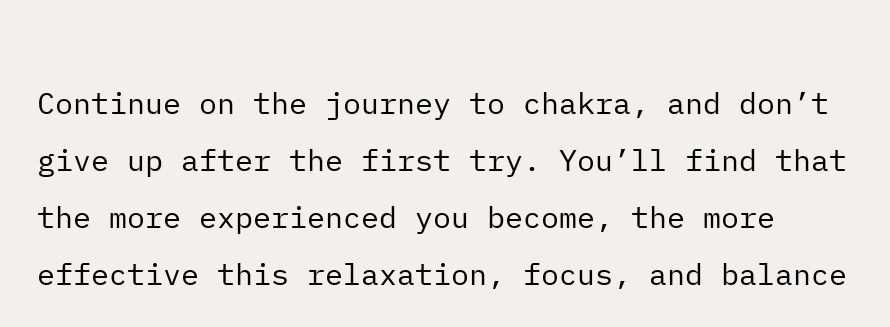Continue on the journey to chakra, and don’t give up after the first try. You’ll find that the more experienced you become, the more effective this relaxation, focus, and balance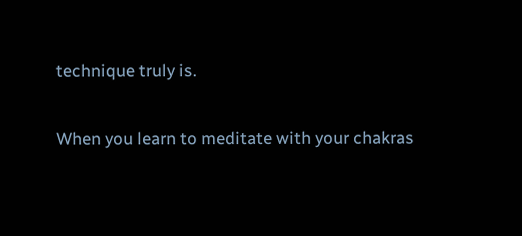technique truly is.

When you learn to meditate with your chakras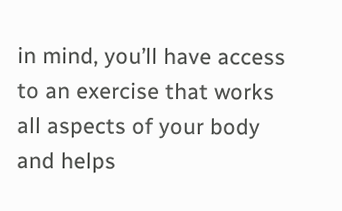in mind, you’ll have access to an exercise that works all aspects of your body and helps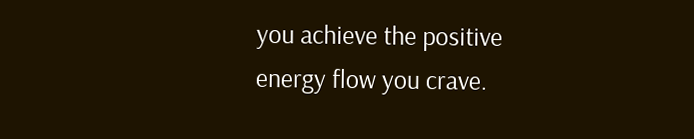you achieve the positive energy flow you crave.